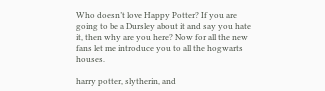Who doesn’t love Happy Potter? If you are going to be a Dursley about it and say you hate it, then why are you here? Now for all the new fans let me introduce you to all the hogwarts houses.

harry potter, slytherin, and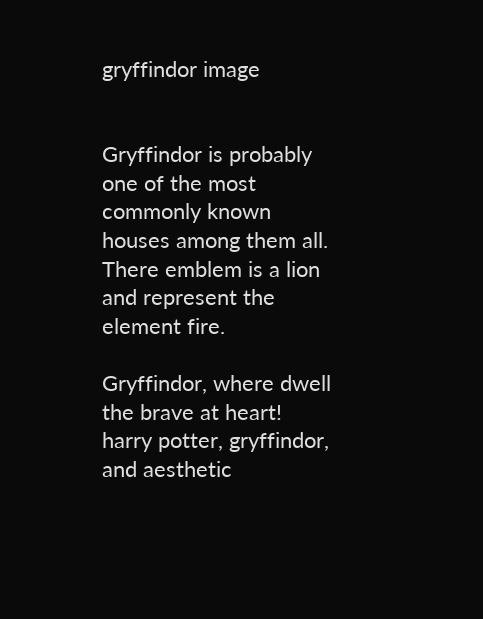gryffindor image


Gryffindor is probably one of the most commonly known houses among them all. There emblem is a lion and represent the element fire.

Gryffindor, where dwell the brave at heart!
harry potter, gryffindor, and aesthetic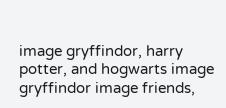image gryffindor, harry potter, and hogwarts image gryffindor image friends,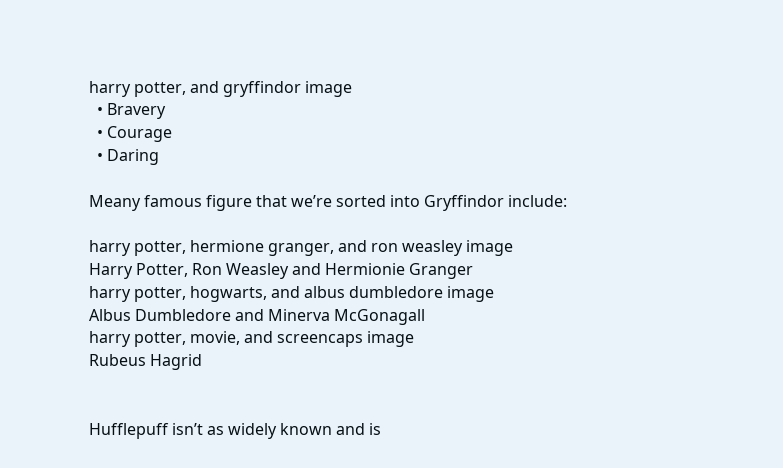harry potter, and gryffindor image
  • Bravery
  • Courage
  • Daring

Meany famous figure that we’re sorted into Gryffindor include:

harry potter, hermione granger, and ron weasley image
Harry Potter, Ron Weasley and Hermionie Granger
harry potter, hogwarts, and albus dumbledore image
Albus Dumbledore and Minerva McGonagall
harry potter, movie, and screencaps image
Rubeus Hagrid


Hufflepuff isn’t as widely known and is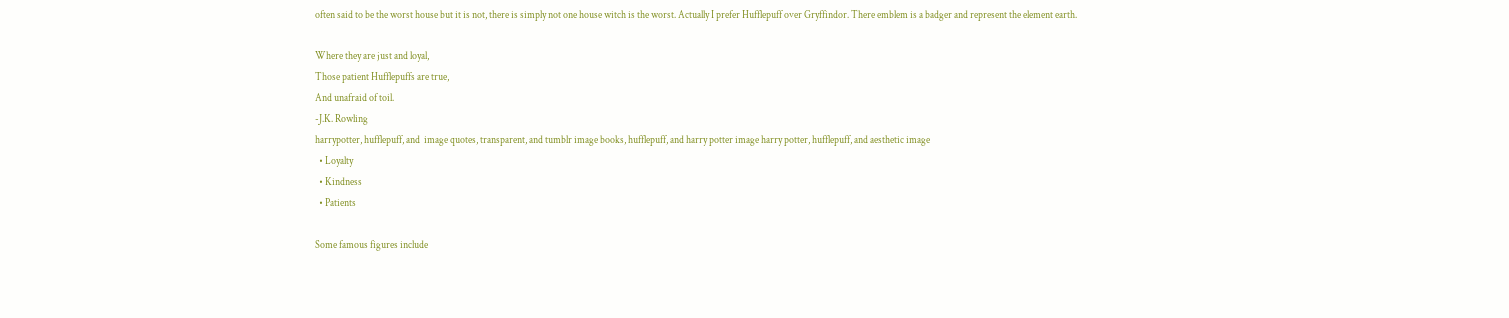often said to be the worst house but it is not, there is simply not one house witch is the worst. Actually I prefer Hufflepuff over Gryffindor. There emblem is a badger and represent the element earth.

Where they are just and loyal,
Those patient Hufflepuffs are true,
And unafraid of toil.
-J.K. Rowling
harrypotter, hufflepuff, and  image quotes, transparent, and tumblr image books, hufflepuff, and harry potter image harry potter, hufflepuff, and aesthetic image
  • Loyalty
  • Kindness
  • Patients

Some famous figures include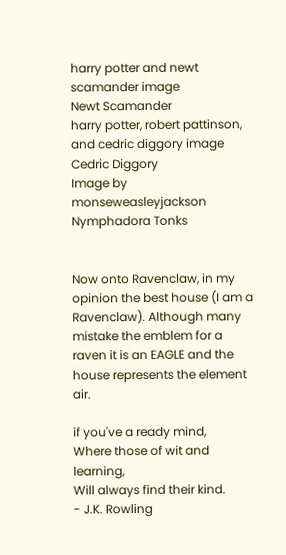harry potter and newt scamander image
Newt Scamander
harry potter, robert pattinson, and cedric diggory image
Cedric Diggory
Image by monseweasleyjackson
Nymphadora Tonks


Now onto Ravenclaw, in my opinion the best house (I am a Ravenclaw). Although many mistake the emblem for a raven it is an EAGLE and the house represents the element air.

if you've a ready mind,
Where those of wit and learning,
Will always find their kind.
- J.K. Rowling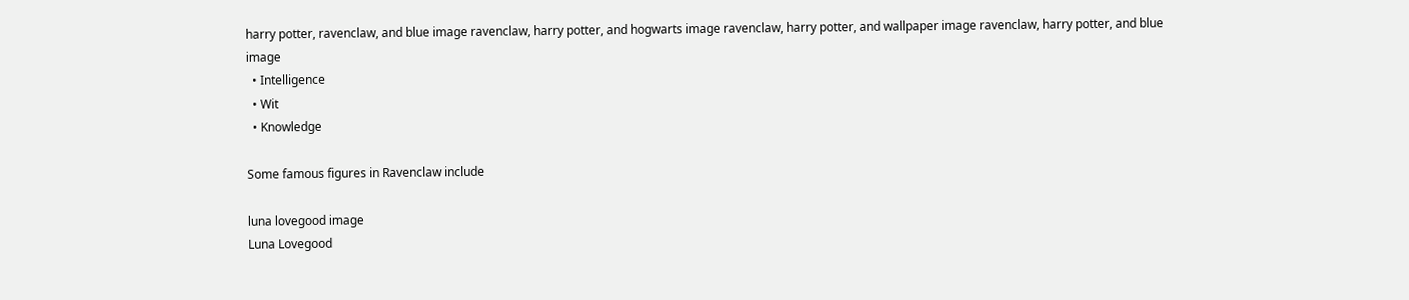harry potter, ravenclaw, and blue image ravenclaw, harry potter, and hogwarts image ravenclaw, harry potter, and wallpaper image ravenclaw, harry potter, and blue image
  • Intelligence
  • Wit
  • Knowledge

Some famous figures in Ravenclaw include

luna lovegood image
Luna Lovegood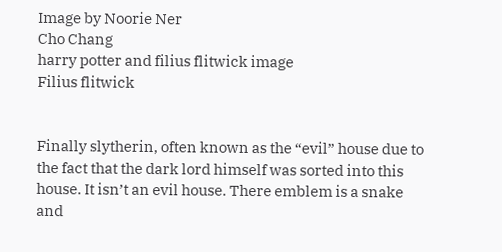Image by Noorie Ner
Cho Chang
harry potter and filius flitwick image
Filius flitwick


Finally slytherin, often known as the “evil” house due to the fact that the dark lord himself was sorted into this house. It isn’t an evil house. There emblem is a snake and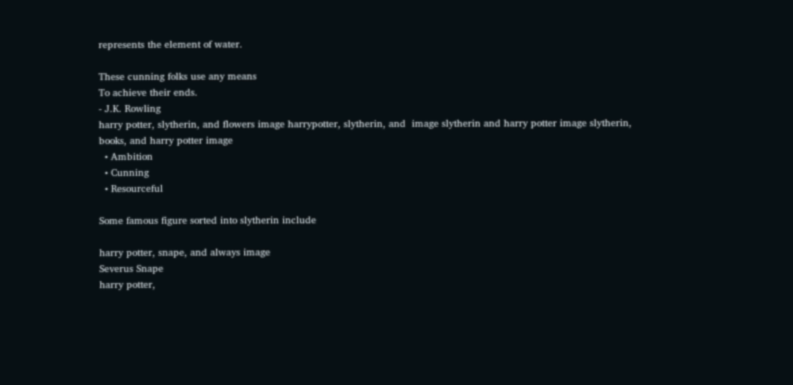represents the element of water.

These cunning folks use any means
To achieve their ends.
- J.K. Rowling
harry potter, slytherin, and flowers image harrypotter, slytherin, and  image slytherin and harry potter image slytherin, books, and harry potter image
  • Ambition
  • Cunning
  • Resourceful

Some famous figure sorted into slytherin include

harry potter, snape, and always image
Severus Snape
harry potter,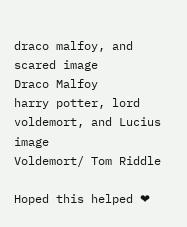draco malfoy, and scared image
Draco Malfoy
harry potter, lord voldemort, and Lucius image
Voldemort/ Tom Riddle

Hoped this helped ❤